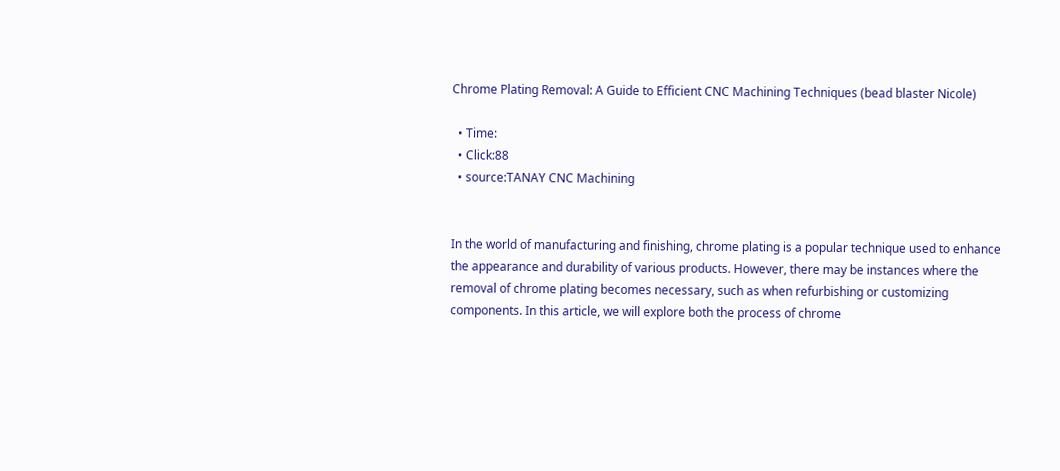Chrome Plating Removal: A Guide to Efficient CNC Machining Techniques (bead blaster Nicole)

  • Time:
  • Click:88
  • source:TANAY CNC Machining


In the world of manufacturing and finishing, chrome plating is a popular technique used to enhance the appearance and durability of various products. However, there may be instances where the removal of chrome plating becomes necessary, such as when refurbishing or customizing components. In this article, we will explore both the process of chrome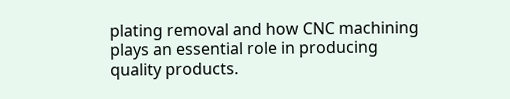plating removal and how CNC machining plays an essential role in producing quality products.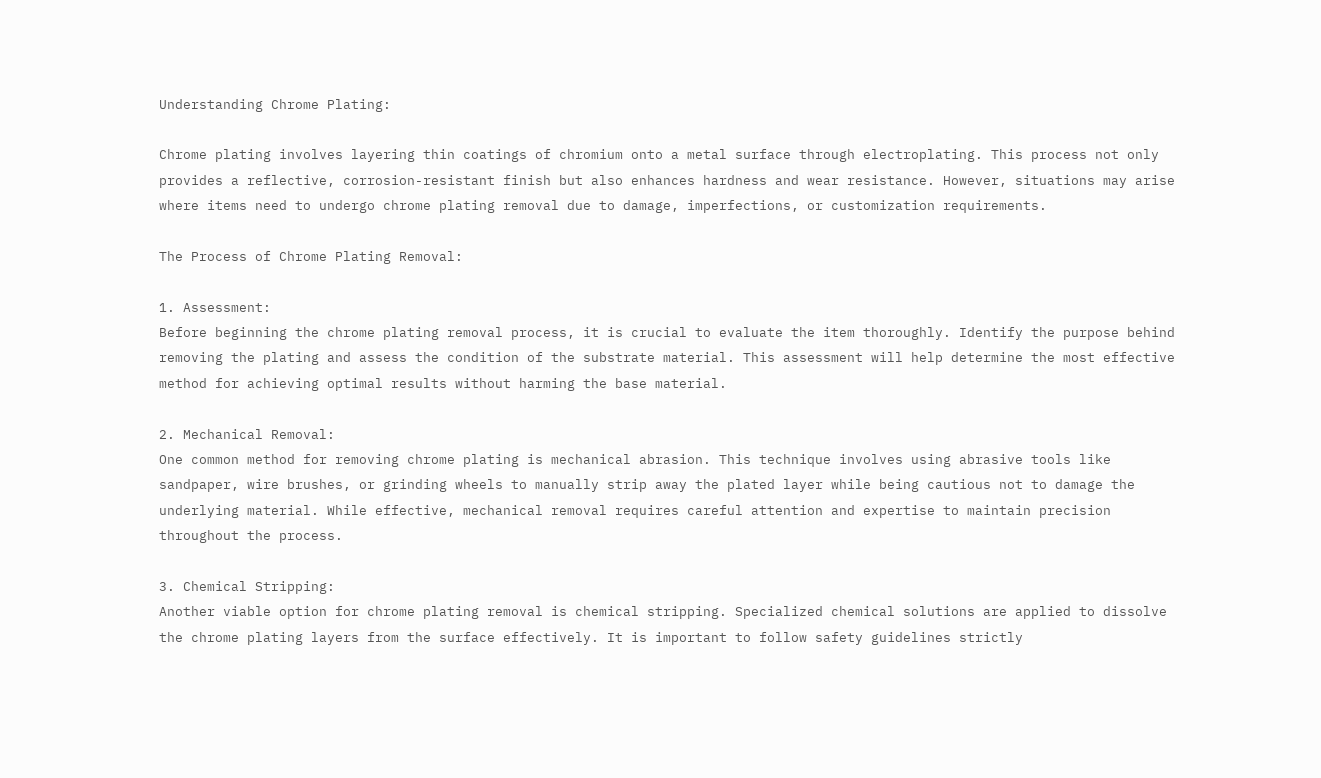Understanding Chrome Plating:

Chrome plating involves layering thin coatings of chromium onto a metal surface through electroplating. This process not only provides a reflective, corrosion-resistant finish but also enhances hardness and wear resistance. However, situations may arise where items need to undergo chrome plating removal due to damage, imperfections, or customization requirements.

The Process of Chrome Plating Removal:

1. Assessment:
Before beginning the chrome plating removal process, it is crucial to evaluate the item thoroughly. Identify the purpose behind removing the plating and assess the condition of the substrate material. This assessment will help determine the most effective method for achieving optimal results without harming the base material.

2. Mechanical Removal:
One common method for removing chrome plating is mechanical abrasion. This technique involves using abrasive tools like sandpaper, wire brushes, or grinding wheels to manually strip away the plated layer while being cautious not to damage the underlying material. While effective, mechanical removal requires careful attention and expertise to maintain precision throughout the process.

3. Chemical Stripping:
Another viable option for chrome plating removal is chemical stripping. Specialized chemical solutions are applied to dissolve the chrome plating layers from the surface effectively. It is important to follow safety guidelines strictly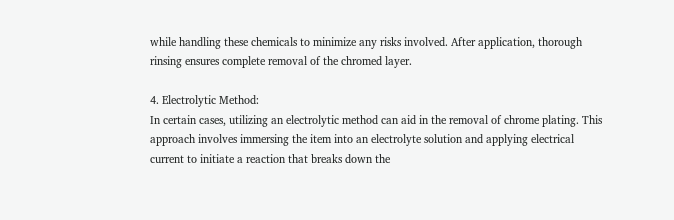while handling these chemicals to minimize any risks involved. After application, thorough rinsing ensures complete removal of the chromed layer.

4. Electrolytic Method:
In certain cases, utilizing an electrolytic method can aid in the removal of chrome plating. This approach involves immersing the item into an electrolyte solution and applying electrical current to initiate a reaction that breaks down the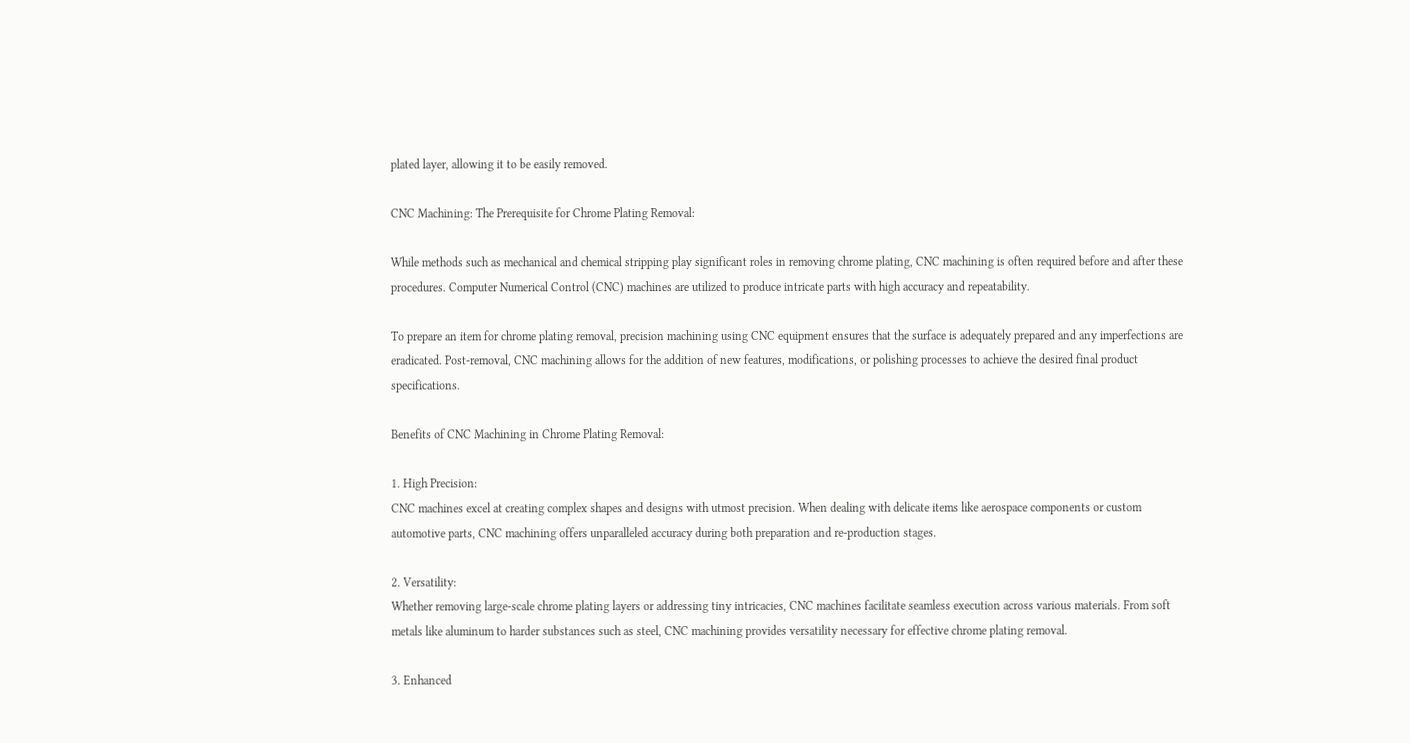plated layer, allowing it to be easily removed.

CNC Machining: The Prerequisite for Chrome Plating Removal:

While methods such as mechanical and chemical stripping play significant roles in removing chrome plating, CNC machining is often required before and after these procedures. Computer Numerical Control (CNC) machines are utilized to produce intricate parts with high accuracy and repeatability.

To prepare an item for chrome plating removal, precision machining using CNC equipment ensures that the surface is adequately prepared and any imperfections are eradicated. Post-removal, CNC machining allows for the addition of new features, modifications, or polishing processes to achieve the desired final product specifications.

Benefits of CNC Machining in Chrome Plating Removal:

1. High Precision:
CNC machines excel at creating complex shapes and designs with utmost precision. When dealing with delicate items like aerospace components or custom automotive parts, CNC machining offers unparalleled accuracy during both preparation and re-production stages.

2. Versatility:
Whether removing large-scale chrome plating layers or addressing tiny intricacies, CNC machines facilitate seamless execution across various materials. From soft metals like aluminum to harder substances such as steel, CNC machining provides versatility necessary for effective chrome plating removal.

3. Enhanced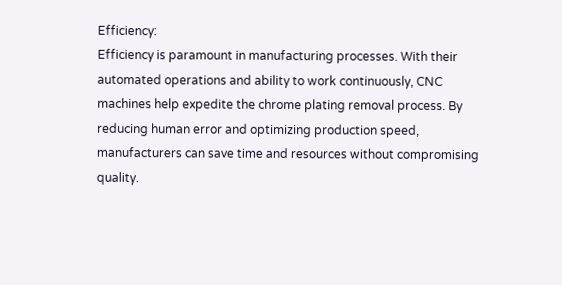Efficiency:
Efficiency is paramount in manufacturing processes. With their automated operations and ability to work continuously, CNC machines help expedite the chrome plating removal process. By reducing human error and optimizing production speed, manufacturers can save time and resources without compromising quality.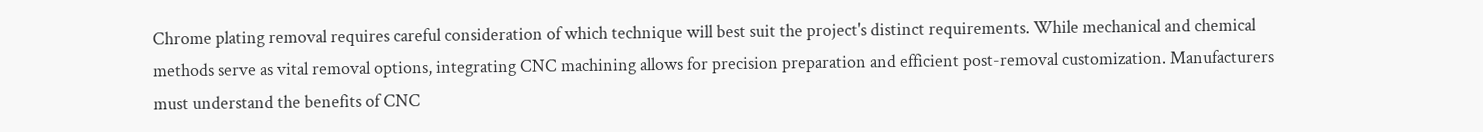Chrome plating removal requires careful consideration of which technique will best suit the project's distinct requirements. While mechanical and chemical methods serve as vital removal options, integrating CNC machining allows for precision preparation and efficient post-removal customization. Manufacturers must understand the benefits of CNC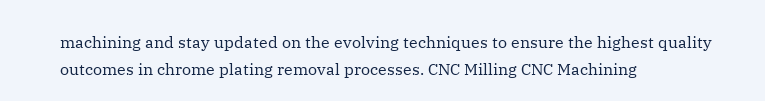machining and stay updated on the evolving techniques to ensure the highest quality outcomes in chrome plating removal processes. CNC Milling CNC Machining